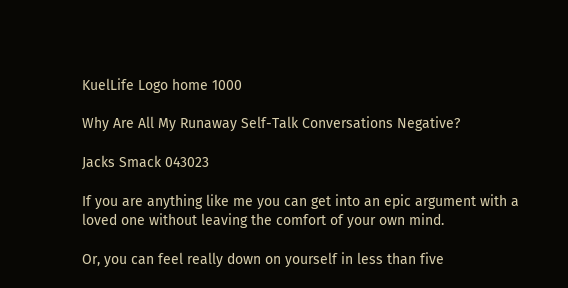KuelLife Logo home 1000

Why Are All My Runaway Self-Talk Conversations Negative?

Jacks Smack 043023

If you are anything like me you can get into an epic argument with a loved one without leaving the comfort of your own mind.

Or, you can feel really down on yourself in less than five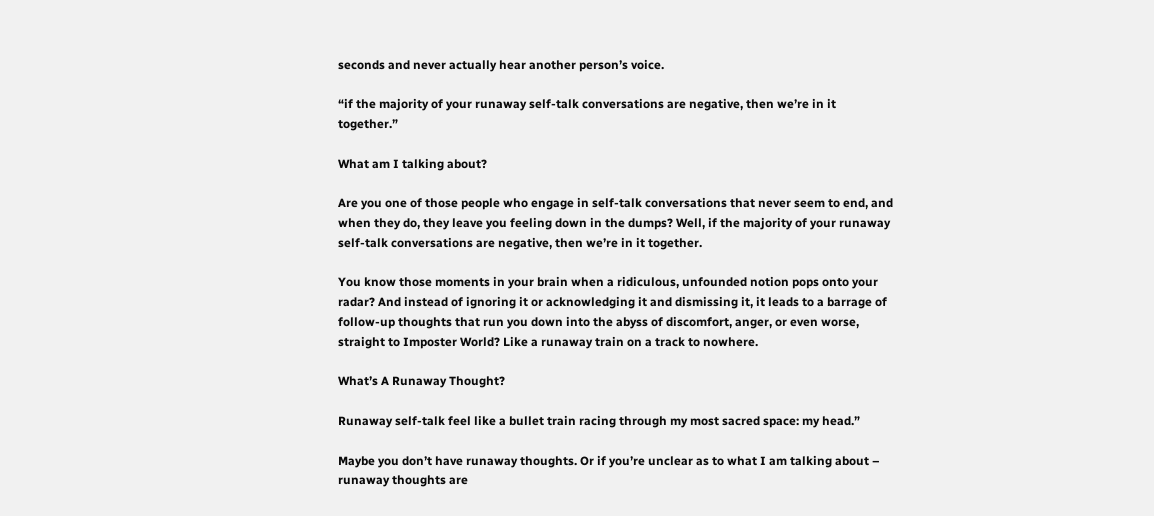seconds and never actually hear another person’s voice.

“if the majority of your runaway self-talk conversations are negative, then we’re in it together.”

What am I talking about?

Are you one of those people who engage in self-talk conversations that never seem to end, and when they do, they leave you feeling down in the dumps? Well, if the majority of your runaway self-talk conversations are negative, then we’re in it together.

You know those moments in your brain when a ridiculous, unfounded notion pops onto your radar? And instead of ignoring it or acknowledging it and dismissing it, it leads to a barrage of follow-up thoughts that run you down into the abyss of discomfort, anger, or even worse, straight to Imposter World? Like a runaway train on a track to nowhere.

What’s A Runaway Thought?

Runaway self-talk feel like a bullet train racing through my most sacred space: my head.”

Maybe you don’t have runaway thoughts. Or if you’re unclear as to what I am talking about – runaway thoughts are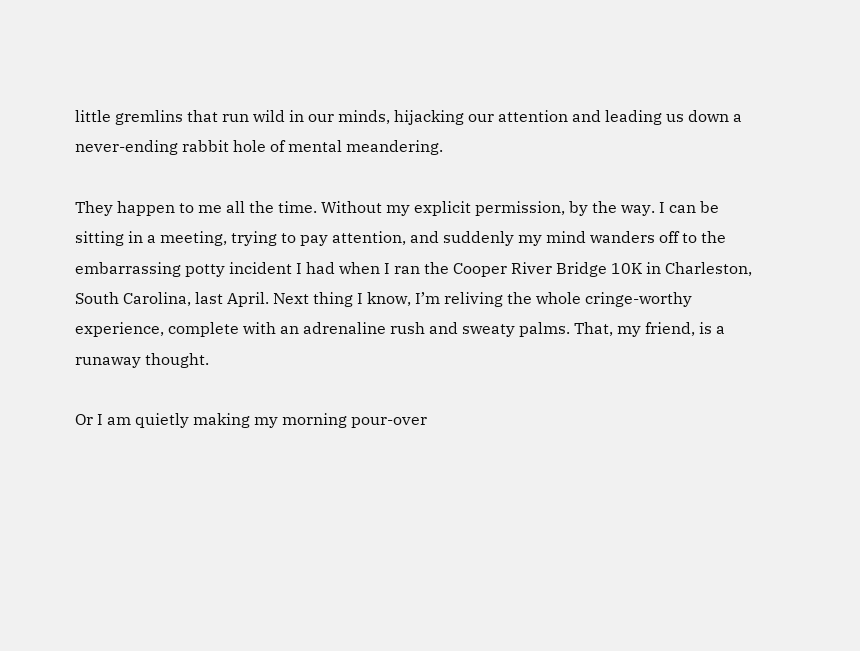little gremlins that run wild in our minds, hijacking our attention and leading us down a never-ending rabbit hole of mental meandering.

They happen to me all the time. Without my explicit permission, by the way. I can be sitting in a meeting, trying to pay attention, and suddenly my mind wanders off to the embarrassing potty incident I had when I ran the Cooper River Bridge 10K in Charleston, South Carolina, last April. Next thing I know, I’m reliving the whole cringe-worthy experience, complete with an adrenaline rush and sweaty palms. That, my friend, is a runaway thought.

Or I am quietly making my morning pour-over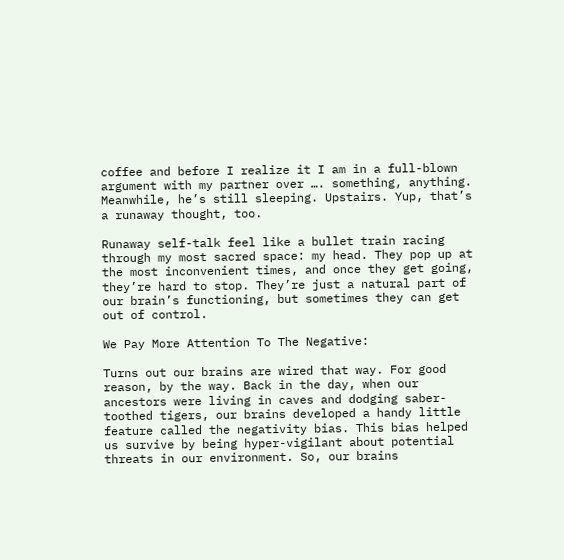coffee and before I realize it I am in a full-blown argument with my partner over …. something, anything. Meanwhile, he’s still sleeping. Upstairs. Yup, that’s a runaway thought, too.

Runaway self-talk feel like a bullet train racing through my most sacred space: my head. They pop up at the most inconvenient times, and once they get going, they’re hard to stop. They’re just a natural part of our brain’s functioning, but sometimes they can get out of control.

We Pay More Attention To The Negative:

Turns out our brains are wired that way. For good reason, by the way. Back in the day, when our ancestors were living in caves and dodging saber-toothed tigers, our brains developed a handy little feature called the negativity bias. This bias helped us survive by being hyper-vigilant about potential threats in our environment. So, our brains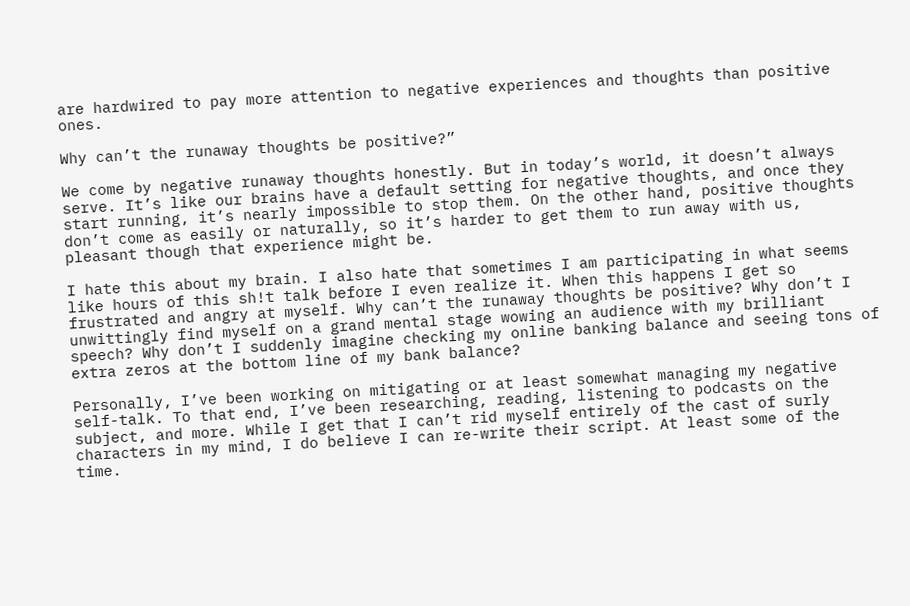are hardwired to pay more attention to negative experiences and thoughts than positive ones.

Why can’t the runaway thoughts be positive?”

We come by negative runaway thoughts honestly. But in today’s world, it doesn’t always serve. It’s like our brains have a default setting for negative thoughts, and once they start running, it’s nearly impossible to stop them. On the other hand, positive thoughts don’t come as easily or naturally, so it’s harder to get them to run away with us, pleasant though that experience might be.

I hate this about my brain. I also hate that sometimes I am participating in what seems like hours of this sh!t talk before I even realize it. When this happens I get so frustrated and angry at myself. Why can’t the runaway thoughts be positive? Why don’t I unwittingly find myself on a grand mental stage wowing an audience with my brilliant speech? Why don’t I suddenly imagine checking my online banking balance and seeing tons of extra zeros at the bottom line of my bank balance?

Personally, I’ve been working on mitigating or at least somewhat managing my negative self-talk. To that end, I’ve been researching, reading, listening to podcasts on the subject, and more. While I get that I can’t rid myself entirely of the cast of surly characters in my mind, I do believe I can re-write their script. At least some of the time.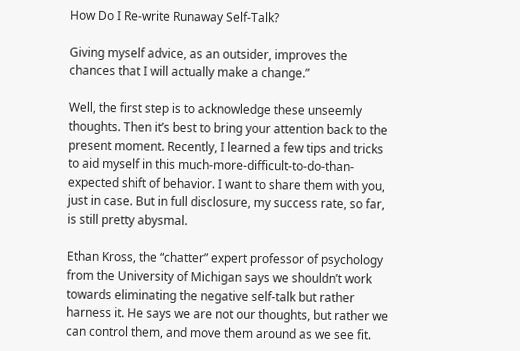How Do I Re-write Runaway Self-Talk?

Giving myself advice, as an outsider, improves the chances that I will actually make a change.”

Well, the first step is to acknowledge these unseemly thoughts. Then it’s best to bring your attention back to the present moment. Recently, I learned a few tips and tricks to aid myself in this much-more-difficult-to-do-than-expected shift of behavior. I want to share them with you, just in case. But in full disclosure, my success rate, so far, is still pretty abysmal.

Ethan Kross, the “chatter” expert professor of psychology from the University of Michigan says we shouldn’t work towards eliminating the negative self-talk but rather harness it. He says we are not our thoughts, but rather we can control them, and move them around as we see fit.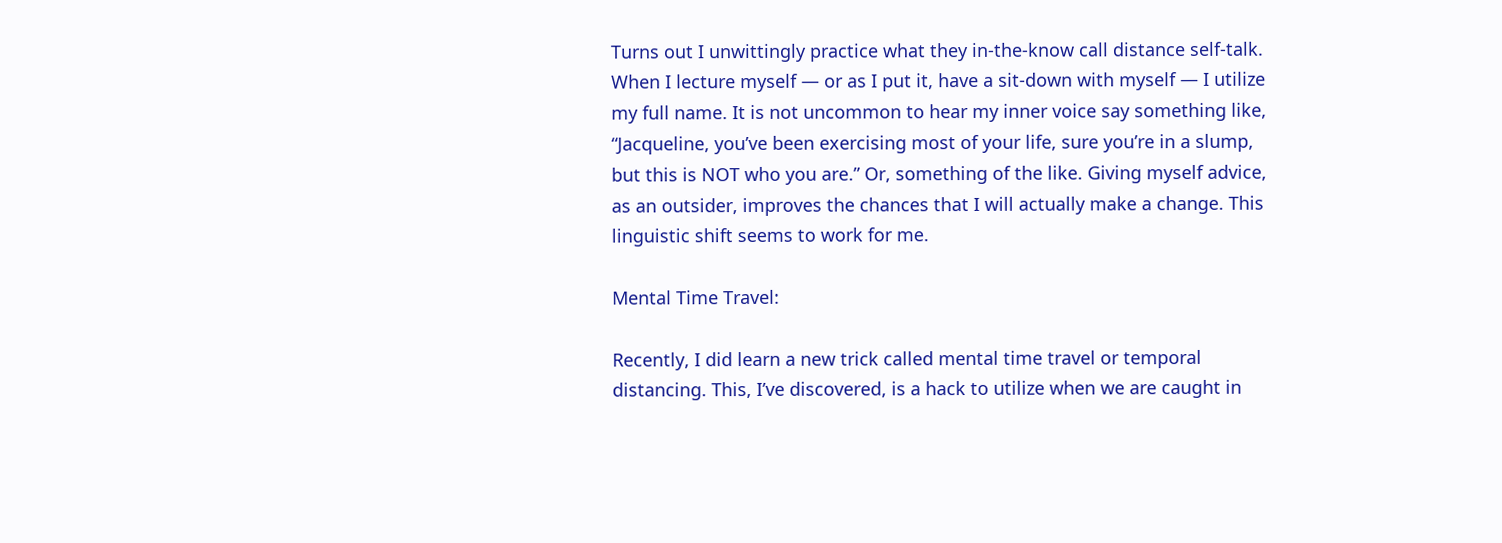Turns out I unwittingly practice what they in-the-know call distance self-talk. When I lecture myself — or as I put it, have a sit-down with myself — I utilize my full name. It is not uncommon to hear my inner voice say something like, “Jacqueline, you’ve been exercising most of your life, sure you’re in a slump, but this is NOT who you are.” Or, something of the like. Giving myself advice, as an outsider, improves the chances that I will actually make a change. This linguistic shift seems to work for me.

Mental Time Travel:

Recently, I did learn a new trick called mental time travel or temporal distancing. This, I’ve discovered, is a hack to utilize when we are caught in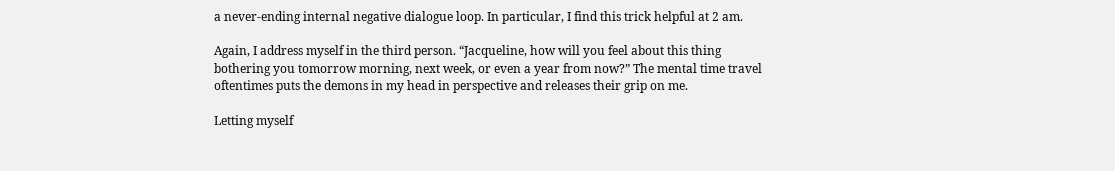a never-ending internal negative dialogue loop. In particular, I find this trick helpful at 2 am.

Again, I address myself in the third person. “Jacqueline, how will you feel about this thing bothering you tomorrow morning, next week, or even a year from now?” The mental time travel oftentimes puts the demons in my head in perspective and releases their grip on me.

Letting myself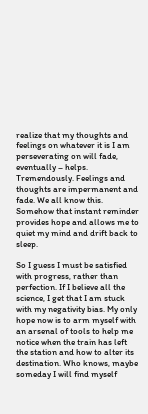realize that my thoughts and feelings on whatever it is I am perseverating on will fade, eventually – helps. Tremendously. Feelings and thoughts are impermanent and fade. We all know this. Somehow that instant reminder provides hope and allows me to quiet my mind and drift back to sleep.

So I guess I must be satisfied with progress, rather than perfection. If I believe all the science, I get that I am stuck with my negativity bias. My only hope now is to arm myself with an arsenal of tools to help me notice when the train has left the station and how to alter its destination. Who knows, maybe someday I will find myself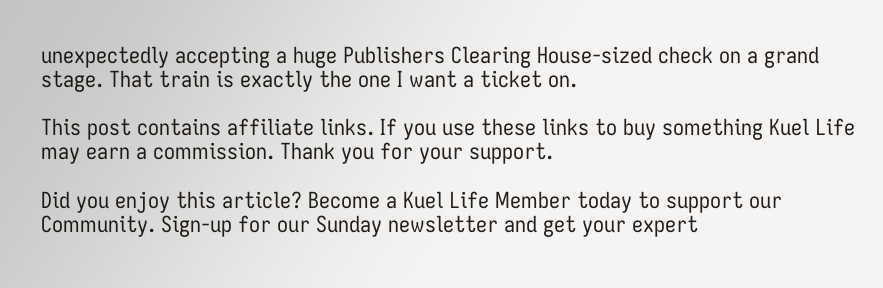unexpectedly accepting a huge Publishers Clearing House-sized check on a grand stage. That train is exactly the one I want a ticket on.

This post contains affiliate links. If you use these links to buy something Kuel Life may earn a commission. Thank you for your support.

Did you enjoy this article? Become a Kuel Life Member today to support our Community. Sign-up for our Sunday newsletter and get your expert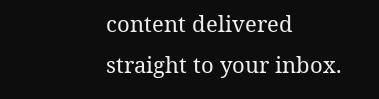content delivered straight to your inbox.